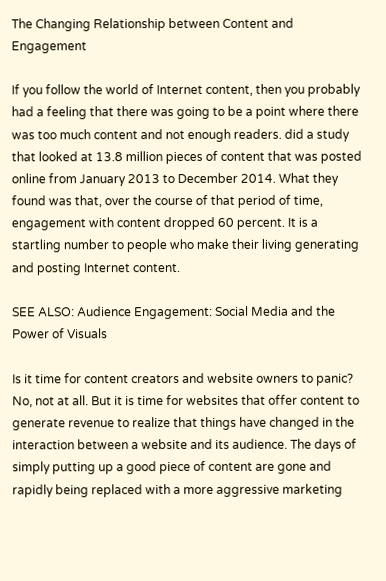The Changing Relationship between Content and Engagement

If you follow the world of Internet content, then you probably had a feeling that there was going to be a point where there was too much content and not enough readers. did a study that looked at 13.8 million pieces of content that was posted online from January 2013 to December 2014. What they found was that, over the course of that period of time, engagement with content dropped 60 percent. It is a startling number to people who make their living generating and posting Internet content.

SEE ALSO: Audience Engagement: Social Media and the Power of Visuals

Is it time for content creators and website owners to panic? No, not at all. But it is time for websites that offer content to generate revenue to realize that things have changed in the interaction between a website and its audience. The days of simply putting up a good piece of content are gone and rapidly being replaced with a more aggressive marketing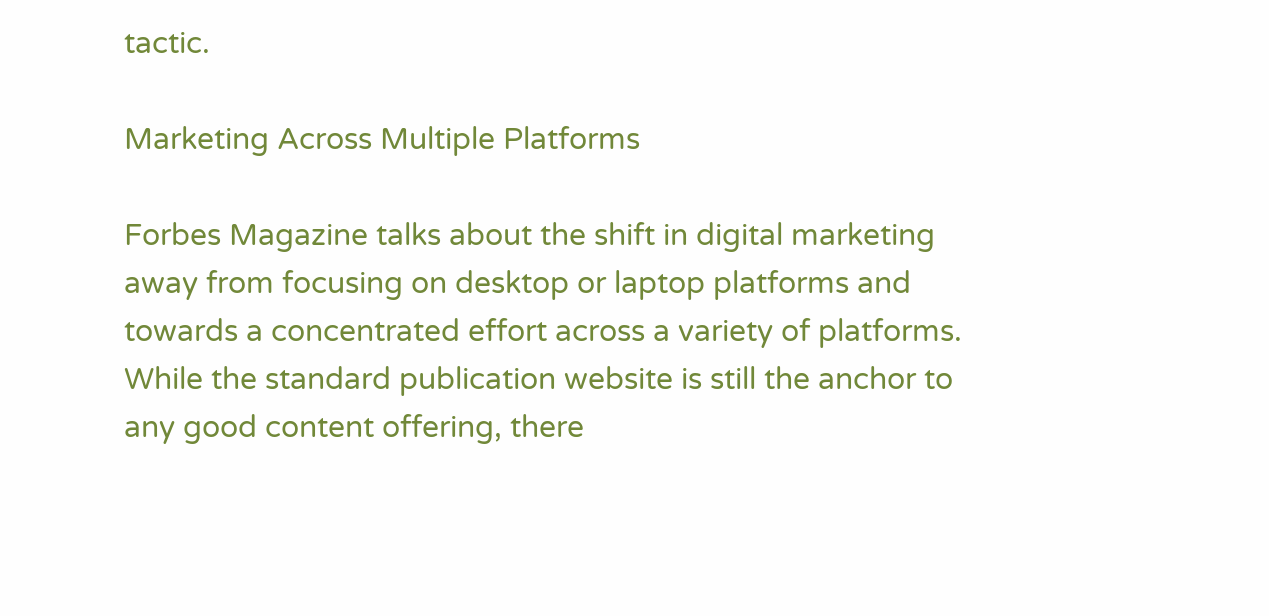tactic.

Marketing Across Multiple Platforms

Forbes Magazine talks about the shift in digital marketing away from focusing on desktop or laptop platforms and towards a concentrated effort across a variety of platforms. While the standard publication website is still the anchor to any good content offering, there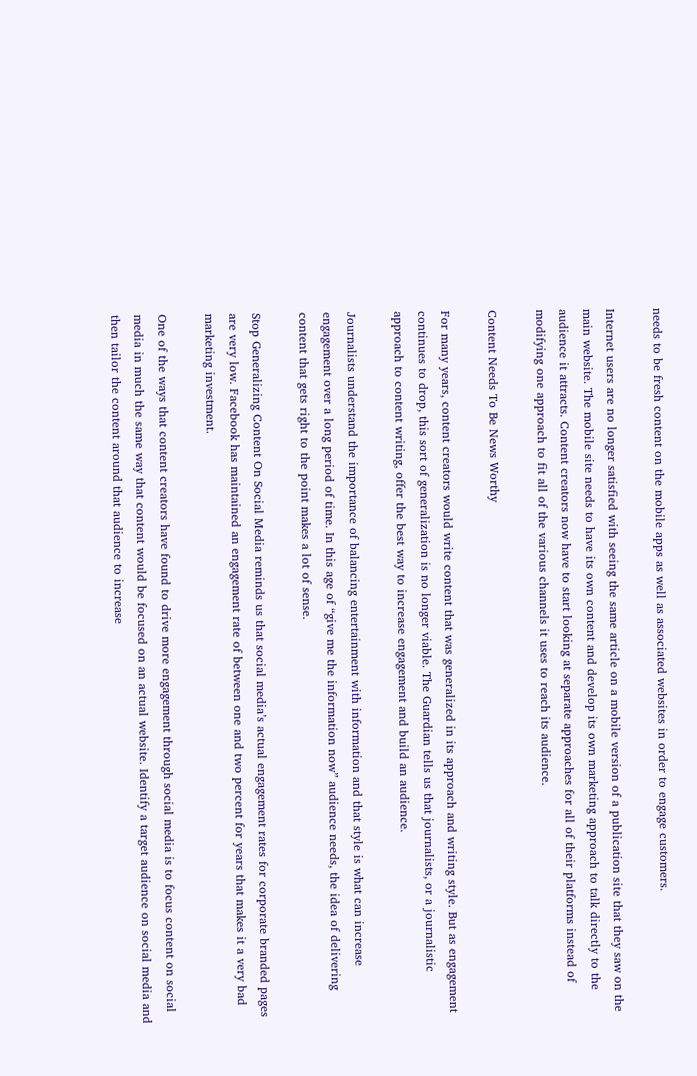needs to be fresh content on the mobile apps as well as associated websites in order to engage customers.

Internet users are no longer satisfied with seeing the same article on a mobile version of a publication site that they saw on the main website. The mobile site needs to have its own content and develop its own marketing approach to talk directly to the audience it attracts. Content creators now have to start looking at separate approaches for all of their platforms instead of modifying one approach to fit all of the various channels it uses to reach its audience.

Content Needs To Be News Worthy

For many years, content creators would write content that was generalized in its approach and writing style. But as engagement continues to drop, this sort of generalization is no longer viable. The Guardian tells us that journalists, or a journalistic approach to content writing, offer the best way to increase engagement and build an audience.

Journalists understand the importance of balancing entertainment with information and that style is what can increase engagement over a long period of time. In this age of “give me the information now” audience needs, the idea of delivering content that gets right to the point makes a lot of sense.

Stop Generalizing Content On Social Media reminds us that social media’s actual engagement rates for corporate branded pages are very low. Facebook has maintained an engagement rate of between one and two percent for years that makes it a very bad marketing investment.

One of the ways that content creators have found to drive more engagement through social media is to focus content on social media in much the same way that content would be focused on an actual website. Identify a target audience on social media and then tailor the content around that audience to increase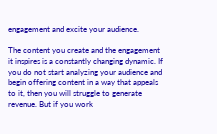engagement and excite your audience.

The content you create and the engagement it inspires is a constantly changing dynamic. If you do not start analyzing your audience and begin offering content in a way that appeals to it, then you will struggle to generate revenue. But if you work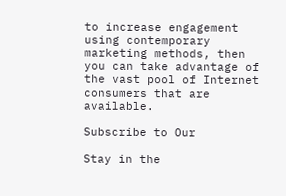to increase engagement using contemporary marketing methods, then you can take advantage of the vast pool of Internet consumers that are available.

Subscribe to Our

Stay in the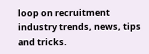loop on recruitment industry trends, news, tips and tricks.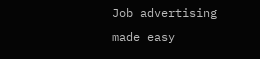Job advertising
made easy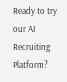Ready to try our AI Recruiting Platform?